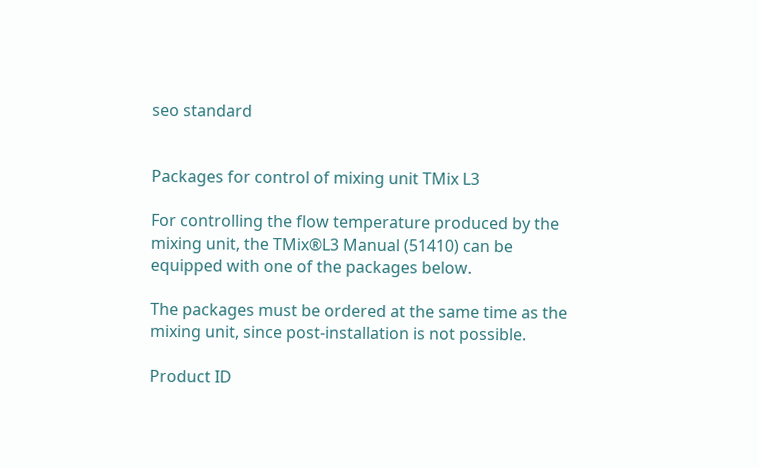seo standard


Packages for control of mixing unit TMix L3

For controlling the flow temperature produced by the mixing unit, the TMix®L3 Manual (51410) can be equipped with one of the packages below.

The packages must be ordered at the same time as the mixing unit, since post-installation is not possible.

Product ID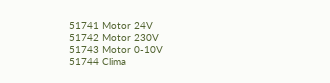51741 Motor 24V
51742 Motor 230V
51743 Motor 0-10V
51744 Clima